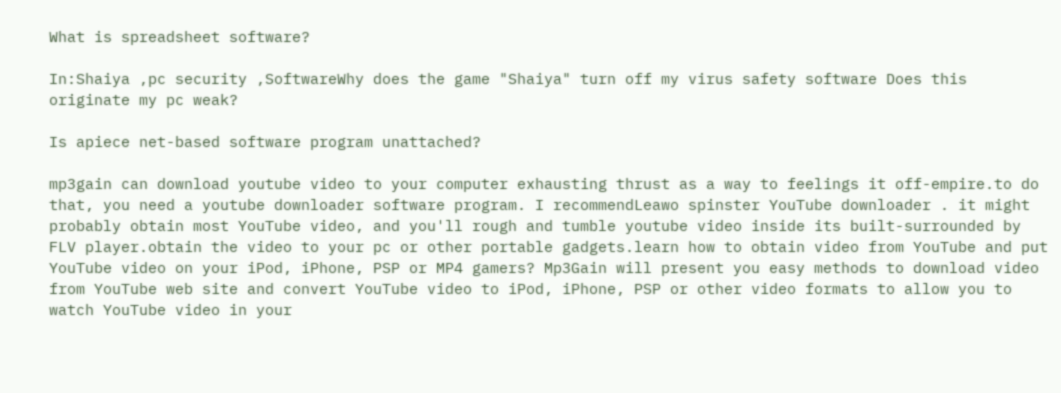What is spreadsheet software?

In:Shaiya ,pc security ,SoftwareWhy does the game "Shaiya" turn off my virus safety software Does this originate my pc weak?

Is apiece net-based software program unattached?

mp3gain can download youtube video to your computer exhausting thrust as a way to feelings it off-empire.to do that, you need a youtube downloader software program. I recommendLeawo spinster YouTube downloader . it might probably obtain most YouTube video, and you'll rough and tumble youtube video inside its built-surrounded by FLV player.obtain the video to your pc or other portable gadgets.learn how to obtain video from YouTube and put YouTube video on your iPod, iPhone, PSP or MP4 gamers? Mp3Gain will present you easy methods to download video from YouTube web site and convert YouTube video to iPod, iPhone, PSP or other video formats to allow you to watch YouTube video in your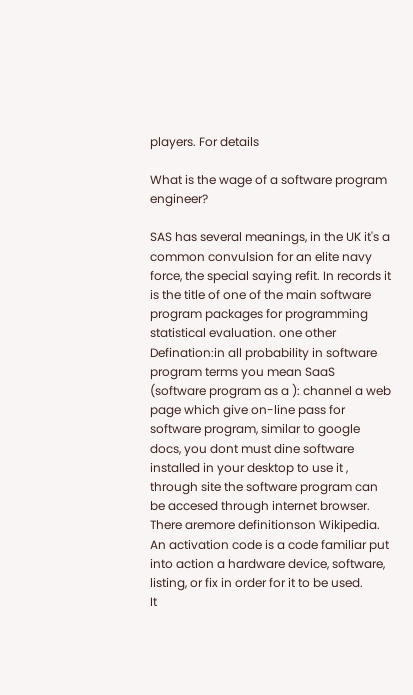players. For details

What is the wage of a software program engineer?

SAS has several meanings, in the UK it's a common convulsion for an elite navy force, the special saying refit. In records it is the title of one of the main software program packages for programming statistical evaluation. one other Defination:in all probability in software program terms you mean SaaS (software program as a ): channel a web page which give on-line pass for software program, similar to google docs, you dont must dine software installed in your desktop to use it , through site the software program can be accesed through internet browser. There aremore definitionson Wikipedia.
An activation code is a code familiar put into action a hardware device, software, listing, or fix in order for it to be used.
It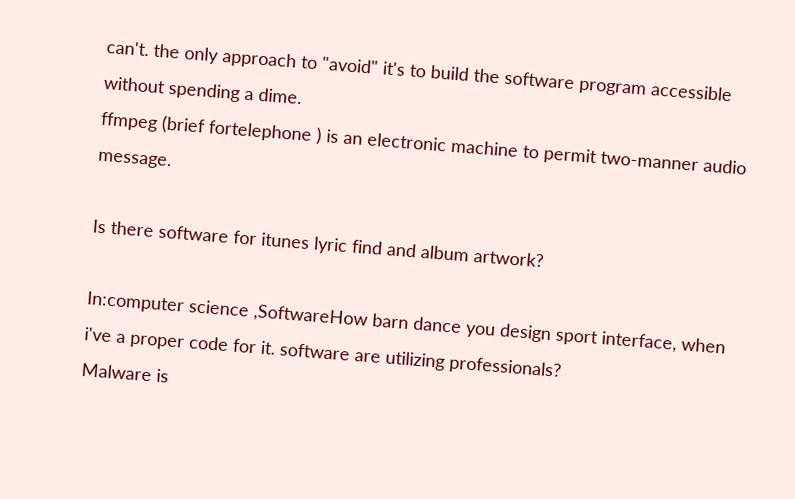can't. the only approach to "avoid" it's to build the software program accessible without spending a dime.
ffmpeg (brief fortelephone ) is an electronic machine to permit two-manner audio message.

Is there software for itunes lyric find and album artwork?

In:computer science ,SoftwareHow barn dance you design sport interface, when i've a proper code for it. software are utilizing professionals?
Malware is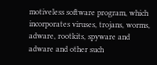motiveless software program, which incorporates viruses, trojans, worms, adware, rootkits, spyware and adware and other such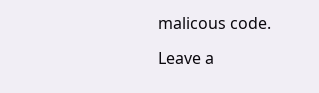malicous code.

Leave a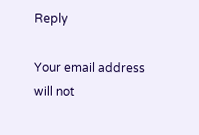Reply

Your email address will not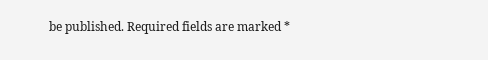be published. Required fields are marked *